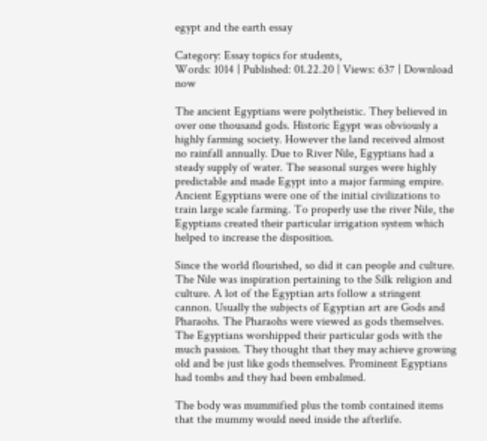egypt and the earth essay

Category: Essay topics for students,
Words: 1014 | Published: 01.22.20 | Views: 637 | Download now

The ancient Egyptians were polytheistic. They believed in over one thousand gods. Historic Egypt was obviously a highly farming society. However the land received almost no rainfall annually. Due to River Nile, Egyptians had a steady supply of water. The seasonal surges were highly predictable and made Egypt into a major farming empire. Ancient Egyptians were one of the initial civilizations to train large scale farming. To properly use the river Nile, the Egyptians created their particular irrigation system which helped to increase the disposition.

Since the world flourished, so did it can people and culture. The Nile was inspiration pertaining to the Silk religion and culture. A lot of the Egyptian arts follow a stringent cannon. Usually the subjects of Egyptian art are Gods and Pharaohs. The Pharaohs were viewed as gods themselves. The Egyptians worshipped their particular gods with the much passion. They thought that they may achieve growing old and be just like gods themselves. Prominent Egyptians had tombs and they had been embalmed.

The body was mummified plus the tomb contained items that the mummy would need inside the afterlife.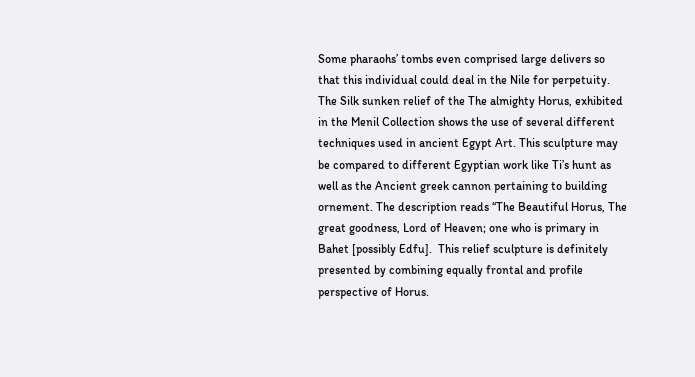Some pharaohs’ tombs even comprised large delivers so that this individual could deal in the Nile for perpetuity. The Silk sunken relief of the The almighty Horus, exhibited in the Menil Collection shows the use of several different techniques used in ancient Egypt Art. This sculpture may be compared to different Egyptian work like Ti’s hunt as well as the Ancient greek cannon pertaining to building ornement. The description reads “The Beautiful Horus, The great goodness, Lord of Heaven; one who is primary in Bahet [possibly Edfu].  This relief sculpture is definitely presented by combining equally frontal and profile perspective of Horus.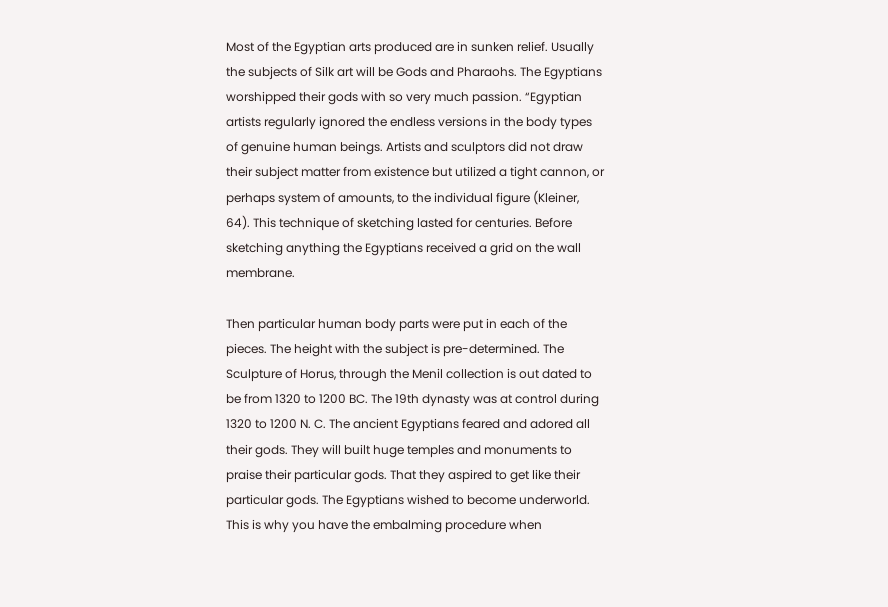Most of the Egyptian arts produced are in sunken relief. Usually the subjects of Silk art will be Gods and Pharaohs. The Egyptians worshipped their gods with so very much passion. “Egyptian artists regularly ignored the endless versions in the body types of genuine human beings. Artists and sculptors did not draw their subject matter from existence but utilized a tight cannon, or perhaps system of amounts, to the individual figure (Kleiner, 64). This technique of sketching lasted for centuries. Before sketching anything the Egyptians received a grid on the wall membrane.

Then particular human body parts were put in each of the pieces. The height with the subject is pre-determined. The Sculpture of Horus, through the Menil collection is out dated to be from 1320 to 1200 BC. The 19th dynasty was at control during 1320 to 1200 N. C. The ancient Egyptians feared and adored all their gods. They will built huge temples and monuments to praise their particular gods. That they aspired to get like their particular gods. The Egyptians wished to become underworld. This is why you have the embalming procedure when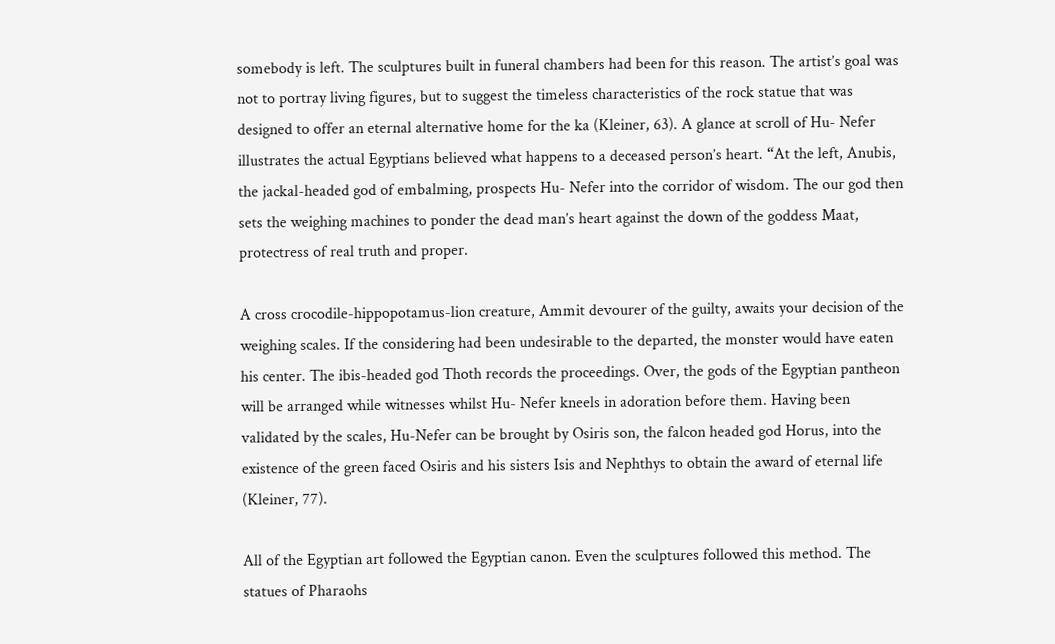somebody is left. The sculptures built in funeral chambers had been for this reason. The artist’s goal was not to portray living figures, but to suggest the timeless characteristics of the rock statue that was designed to offer an eternal alternative home for the ka (Kleiner, 63). A glance at scroll of Hu- Nefer illustrates the actual Egyptians believed what happens to a deceased person’s heart. “At the left, Anubis, the jackal-headed god of embalming, prospects Hu- Nefer into the corridor of wisdom. The our god then sets the weighing machines to ponder the dead man’s heart against the down of the goddess Maat, protectress of real truth and proper.

A cross crocodile-hippopotamus-lion creature, Ammit devourer of the guilty, awaits your decision of the weighing scales. If the considering had been undesirable to the departed, the monster would have eaten his center. The ibis-headed god Thoth records the proceedings. Over, the gods of the Egyptian pantheon will be arranged while witnesses whilst Hu- Nefer kneels in adoration before them. Having been validated by the scales, Hu-Nefer can be brought by Osiris son, the falcon headed god Horus, into the existence of the green faced Osiris and his sisters Isis and Nephthys to obtain the award of eternal life (Kleiner, 77).

All of the Egyptian art followed the Egyptian canon. Even the sculptures followed this method. The statues of Pharaohs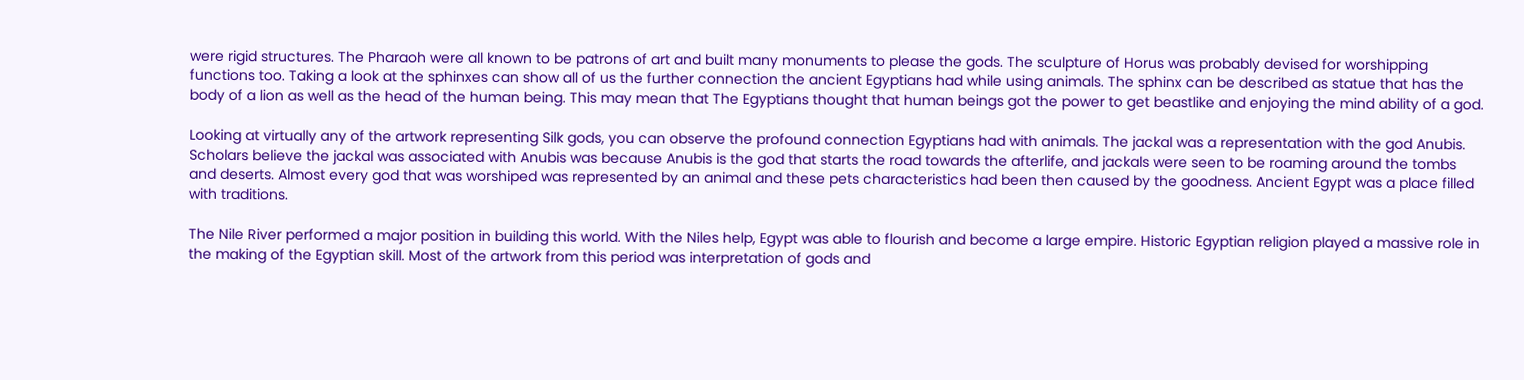were rigid structures. The Pharaoh were all known to be patrons of art and built many monuments to please the gods. The sculpture of Horus was probably devised for worshipping functions too. Taking a look at the sphinxes can show all of us the further connection the ancient Egyptians had while using animals. The sphinx can be described as statue that has the body of a lion as well as the head of the human being. This may mean that The Egyptians thought that human beings got the power to get beastlike and enjoying the mind ability of a god.

Looking at virtually any of the artwork representing Silk gods, you can observe the profound connection Egyptians had with animals. The jackal was a representation with the god Anubis. Scholars believe the jackal was associated with Anubis was because Anubis is the god that starts the road towards the afterlife, and jackals were seen to be roaming around the tombs and deserts. Almost every god that was worshiped was represented by an animal and these pets characteristics had been then caused by the goodness. Ancient Egypt was a place filled with traditions.

The Nile River performed a major position in building this world. With the Niles help, Egypt was able to flourish and become a large empire. Historic Egyptian religion played a massive role in the making of the Egyptian skill. Most of the artwork from this period was interpretation of gods and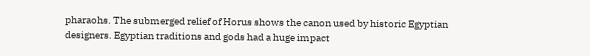pharaohs. The submerged relief of Horus shows the canon used by historic Egyptian designers. Egyptian traditions and gods had a huge impact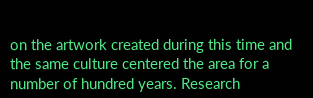on the artwork created during this time and the same culture centered the area for a number of hundred years. Research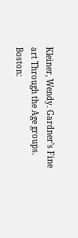Kleiner, Wendy. Gardner’s Fine art Through the Age groups. Boston: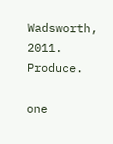Wadsworth, 2011. Produce.

one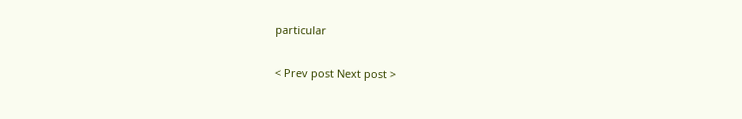particular

< Prev post Next post >